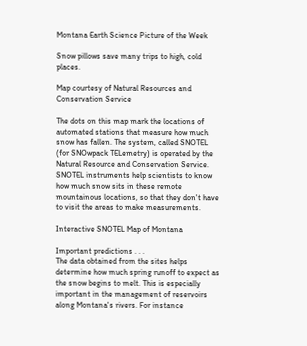Montana Earth Science Picture of the Week

Snow pillows save many trips to high, cold places.

Map courtesy of Natural Resources and Conservation Service

The dots on this map mark the locations of automated stations that measure how much snow has fallen. The system, called SNOTEL (for SNOwpack TELemetry) is operated by the Natural Resource and Conservation Service. SNOTEL instruments help scientists to know how much snow sits in these remote mountainous locations, so that they don't have to visit the areas to make measurements.

Interactive SNOTEL Map of Montana

Important predictions . . .
The data obtained from the sites helps determine how much spring runoff to expect as the snow begins to melt. This is especially important in the management of reservoirs along Montana's rivers. For instance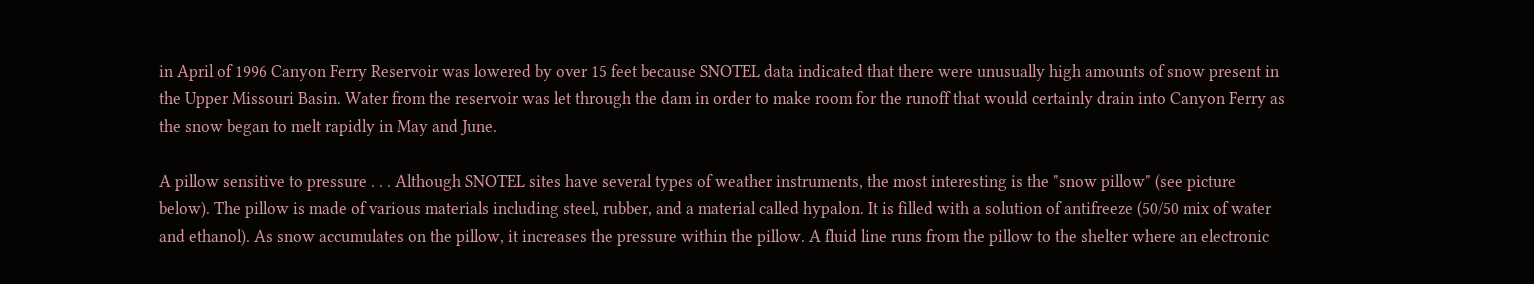in April of 1996 Canyon Ferry Reservoir was lowered by over 15 feet because SNOTEL data indicated that there were unusually high amounts of snow present in the Upper Missouri Basin. Water from the reservoir was let through the dam in order to make room for the runoff that would certainly drain into Canyon Ferry as the snow began to melt rapidly in May and June.

A pillow sensitive to pressure . . . Although SNOTEL sites have several types of weather instruments, the most interesting is the "snow pillow" (see picture below). The pillow is made of various materials including steel, rubber, and a material called hypalon. It is filled with a solution of antifreeze (50/50 mix of water and ethanol). As snow accumulates on the pillow, it increases the pressure within the pillow. A fluid line runs from the pillow to the shelter where an electronic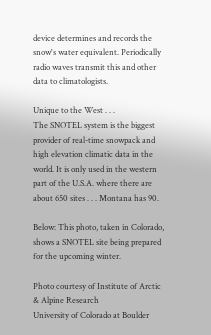device determines and records the snow's water equivalent. Periodically radio waves transmit this and other data to climatologists.

Unique to the West . . .
The SNOTEL system is the biggest provider of real-time snowpack and high elevation climatic data in the world. It is only used in the western part of the U.S.A. where there are about 650 sites . . . Montana has 90.

Below: This photo, taken in Colorado, shows a SNOTEL site being prepared for the upcoming winter.

Photo courtesy of Institute of Arctic & Alpine Research
University of Colorado at Boulder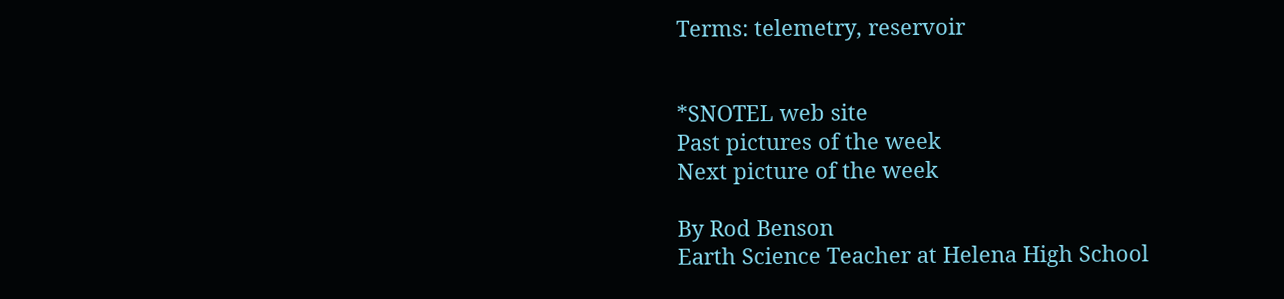Terms: telemetry, reservoir


*SNOTEL web site
Past pictures of the week
Next picture of the week

By Rod Benson
Earth Science Teacher at Helena High School